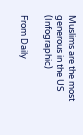Muslims are the most generous in the US (Infographic)

From Daily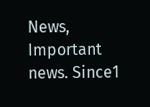News, Important news. Since1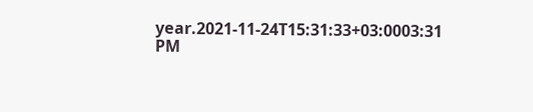year.2021-11-24T15:31:33+03:0003:31 PM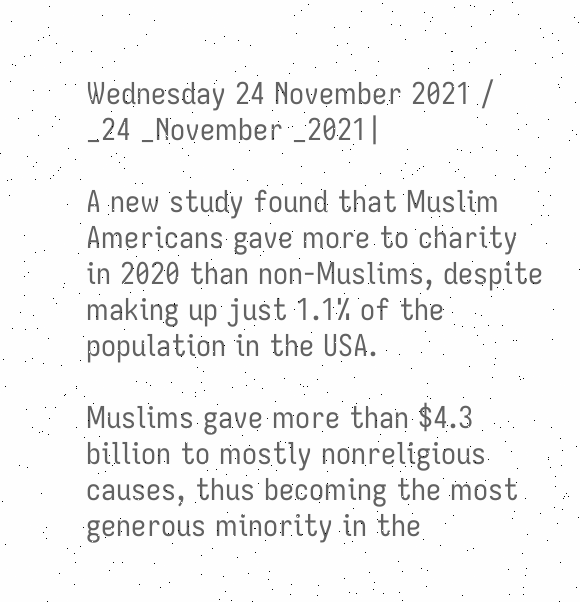Wednesday 24 November 2021 / _24 _November _2021|

A new study found that Muslim Americans gave more to charity in 2020 than non-Muslims, despite making up just 1.1% of the population in the USA.

Muslims gave more than $4.3 billion to mostly nonreligious causes, thus becoming the most generous minority in the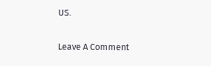US.

Leave A Comment